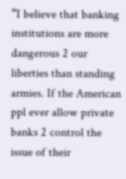“I believe that banking institutions are more dangerous 2 our liberties than standing armies. If the American ppl ever allow private banks 2 control the issue of their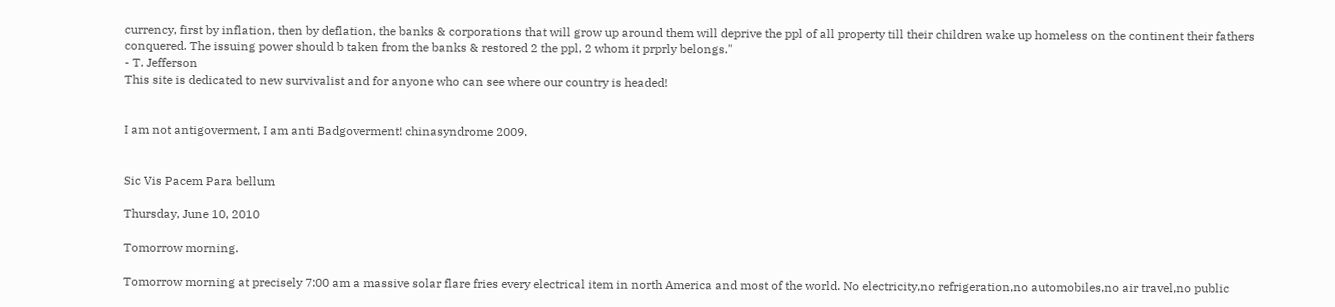currency, first by inflation, then by deflation, the banks & corporations that will grow up around them will deprive the ppl of all property till their children wake up homeless on the continent their fathers conquered. The issuing power should b taken from the banks & restored 2 the ppl, 2 whom it prprly belongs."
- T. Jefferson
This site is dedicated to new survivalist and for anyone who can see where our country is headed!


I am not antigoverment, I am anti Badgoverment! chinasyndrome 2009.


Sic Vis Pacem Para bellum

Thursday, June 10, 2010

Tomorrow morning.

Tomorrow morning at precisely 7:00 am a massive solar flare fries every electrical item in north America and most of the world. No electricity,no refrigeration,no automobiles,no air travel,no public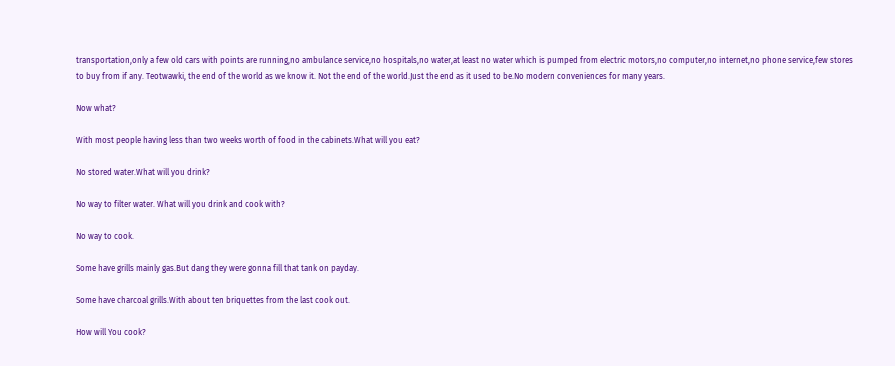transportation,only a few old cars with points are running,no ambulance service,no hospitals,no water,at least no water which is pumped from electric motors,no computer,no internet,no phone service,few stores to buy from if any. Teotwawki, the end of the world as we know it. Not the end of the world.Just the end as it used to be.No modern conveniences for many years.

Now what?

With most people having less than two weeks worth of food in the cabinets.What will you eat?

No stored water.What will you drink?

No way to filter water. What will you drink and cook with?

No way to cook.

Some have grills mainly gas.But dang they were gonna fill that tank on payday.

Some have charcoal grills.With about ten briquettes from the last cook out.

How will You cook?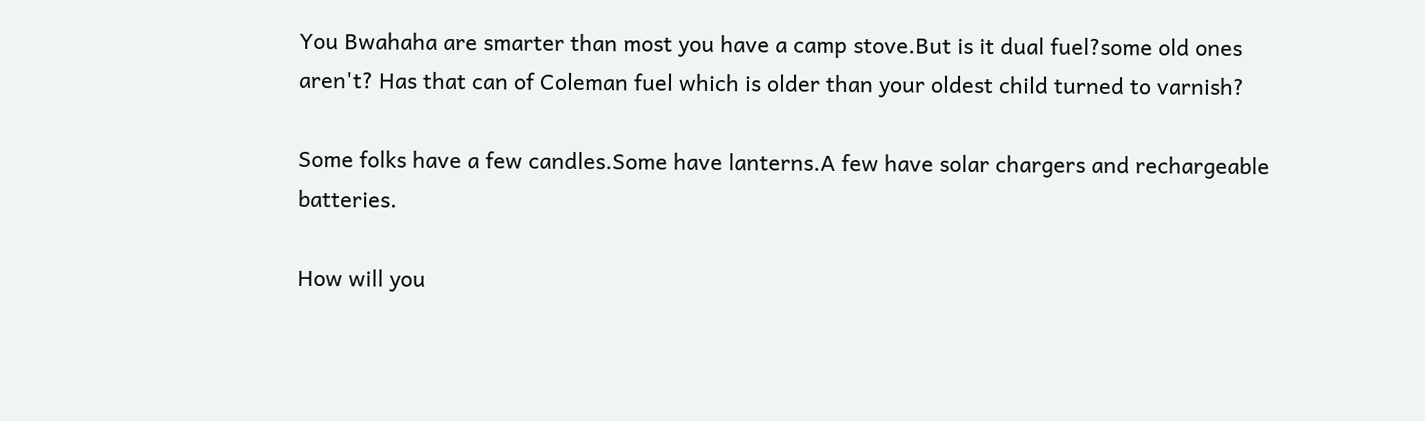You Bwahaha are smarter than most you have a camp stove.But is it dual fuel?some old ones aren't? Has that can of Coleman fuel which is older than your oldest child turned to varnish?

Some folks have a few candles.Some have lanterns.A few have solar chargers and rechargeable batteries.

How will you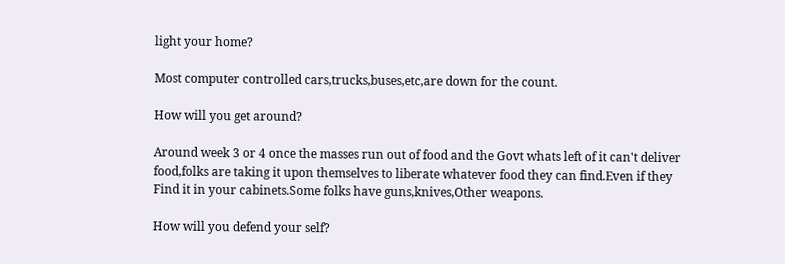light your home?

Most computer controlled cars,trucks,buses,etc,are down for the count.

How will you get around?

Around week 3 or 4 once the masses run out of food and the Govt whats left of it can't deliver food,folks are taking it upon themselves to liberate whatever food they can find.Even if they Find it in your cabinets.Some folks have guns,knives,Other weapons.

How will you defend your self?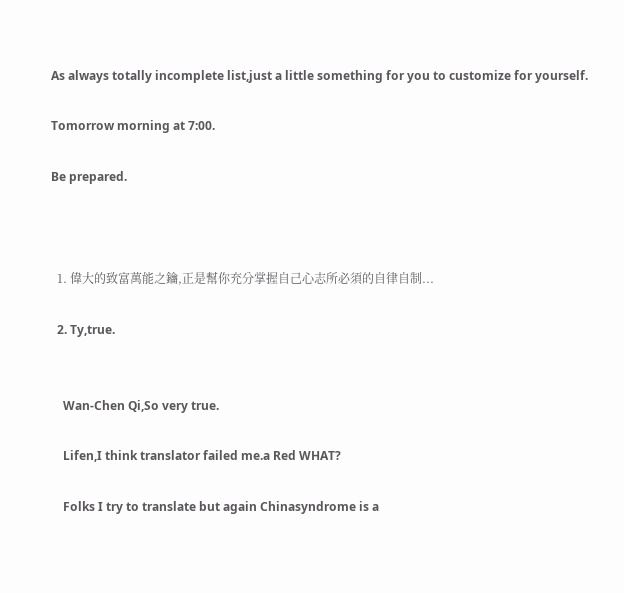As always totally incomplete list,just a little something for you to customize for yourself.

Tomorrow morning at 7:00.

Be prepared.



  1. 偉大的致富萬能之鑰,正是幫你充分掌握自己心志所必須的自律自制...

  2. Ty,true.


    Wan-Chen Qi,So very true.

    Lifen,I think translator failed me.a Red WHAT?

    Folks I try to translate but again Chinasyndrome is a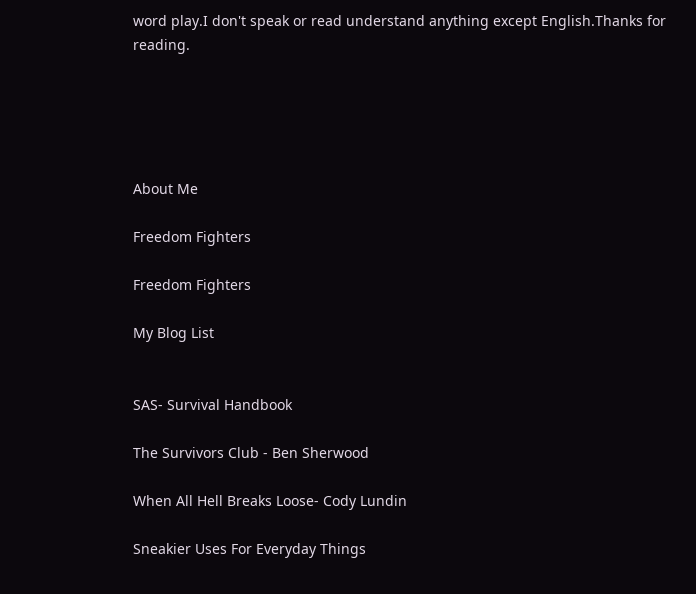word play.I don't speak or read understand anything except English.Thanks for reading.





About Me

Freedom Fighters

Freedom Fighters

My Blog List


SAS- Survival Handbook

The Survivors Club - Ben Sherwood

When All Hell Breaks Loose- Cody Lundin

Sneakier Uses For Everyday Things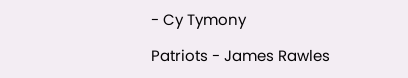- Cy Tymony

Patriots - James Rawles